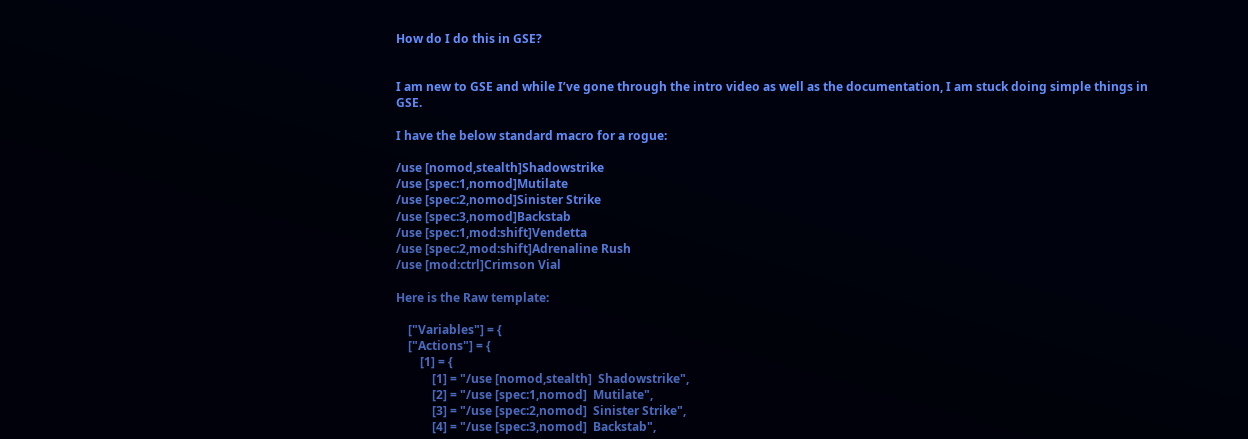How do I do this in GSE?


I am new to GSE and while I’ve gone through the intro video as well as the documentation, I am stuck doing simple things in GSE.

I have the below standard macro for a rogue:

/use [nomod,stealth]Shadowstrike
/use [spec:1,nomod]Mutilate
/use [spec:2,nomod]Sinister Strike
/use [spec:3,nomod]Backstab
/use [spec:1,mod:shift]Vendetta
/use [spec:2,mod:shift]Adrenaline Rush
/use [mod:ctrl]Crimson Vial

Here is the Raw template:

    ["Variables"] = {
    ["Actions"] = {
        [1] = {
            [1] = "/use [nomod,stealth]  Shadowstrike",
            [2] = "/use [spec:1,nomod]  Mutilate",
            [3] = "/use [spec:2,nomod]  Sinister Strike",
            [4] = "/use [spec:3,nomod]  Backstab",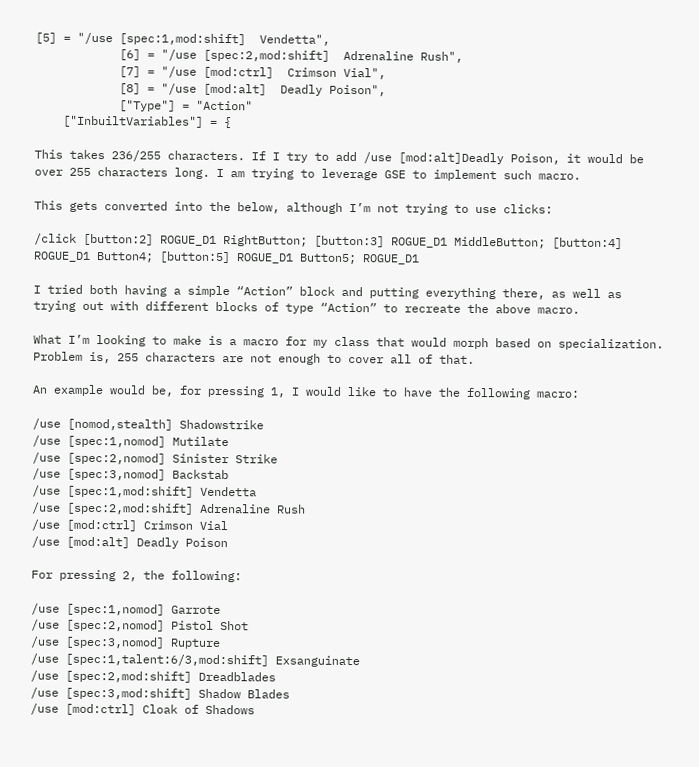[5] = "/use [spec:1,mod:shift]  Vendetta",
            [6] = "/use [spec:2,mod:shift]  Adrenaline Rush",
            [7] = "/use [mod:ctrl]  Crimson Vial",
            [8] = "/use [mod:alt]  Deadly Poison",
            ["Type"] = "Action"
    ["InbuiltVariables"] = {

This takes 236/255 characters. If I try to add /use [mod:alt]Deadly Poison, it would be over 255 characters long. I am trying to leverage GSE to implement such macro.

This gets converted into the below, although I’m not trying to use clicks:

/click [button:2] ROGUE_D1 RightButton; [button:3] ROGUE_D1 MiddleButton; [button:4] ROGUE_D1 Button4; [button:5] ROGUE_D1 Button5; ROGUE_D1

I tried both having a simple “Action” block and putting everything there, as well as trying out with different blocks of type “Action” to recreate the above macro.

What I’m looking to make is a macro for my class that would morph based on specialization. Problem is, 255 characters are not enough to cover all of that.

An example would be, for pressing 1, I would like to have the following macro:

/use [nomod,stealth] Shadowstrike
/use [spec:1,nomod] Mutilate
/use [spec:2,nomod] Sinister Strike
/use [spec:3,nomod] Backstab
/use [spec:1,mod:shift] Vendetta
/use [spec:2,mod:shift] Adrenaline Rush
/use [mod:ctrl] Crimson Vial
/use [mod:alt] Deadly Poison

For pressing 2, the following:

/use [spec:1,nomod] Garrote
/use [spec:2,nomod] Pistol Shot
/use [spec:3,nomod] Rupture
/use [spec:1,talent:6/3,mod:shift] Exsanguinate
/use [spec:2,mod:shift] Dreadblades
/use [spec:3,mod:shift] Shadow Blades
/use [mod:ctrl] Cloak of Shadows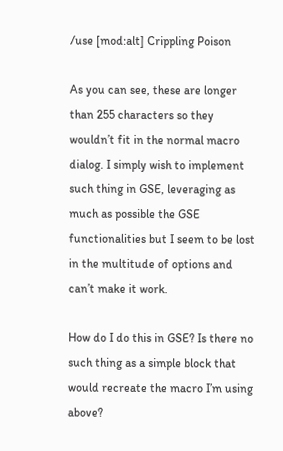/use [mod:alt] Crippling Poison

As you can see, these are longer than 255 characters so they wouldn’t fit in the normal macro dialog. I simply wish to implement such thing in GSE, leveraging as much as possible the GSE functionalities but I seem to be lost in the multitude of options and can’t make it work.

How do I do this in GSE? Is there no such thing as a simple block that would recreate the macro I’m using above?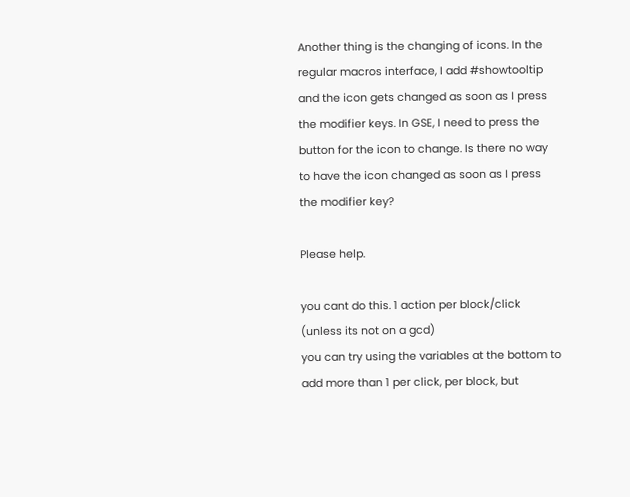Another thing is the changing of icons. In the regular macros interface, I add #showtooltip and the icon gets changed as soon as I press the modifier keys. In GSE, I need to press the button for the icon to change. Is there no way to have the icon changed as soon as I press the modifier key?

Please help.

you cant do this. 1 action per block/click (unless its not on a gcd)
you can try using the variables at the bottom to add more than 1 per click, per block, but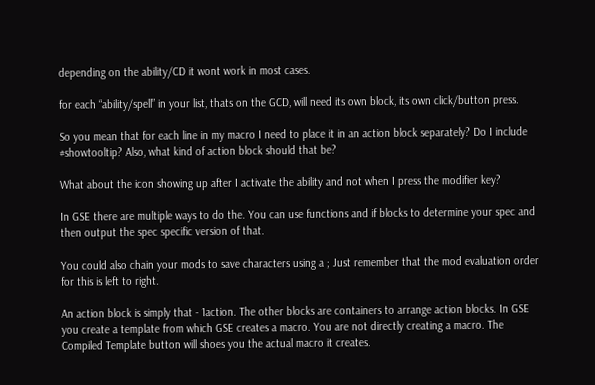depending on the ability/CD it wont work in most cases.

for each “ability/spell” in your list, thats on the GCD, will need its own block, its own click/button press.

So you mean that for each line in my macro I need to place it in an action block separately? Do I include #showtooltip? Also, what kind of action block should that be?

What about the icon showing up after I activate the ability and not when I press the modifier key?

In GSE there are multiple ways to do the. You can use functions and if blocks to determine your spec and then output the spec specific version of that.

You could also chain your mods to save characters using a ; Just remember that the mod evaluation order for this is left to right.

An action block is simply that - 1action. The other blocks are containers to arrange action blocks. In GSE you create a template from which GSE creates a macro. You are not directly creating a macro. The Compiled Template button will shoes you the actual macro it creates.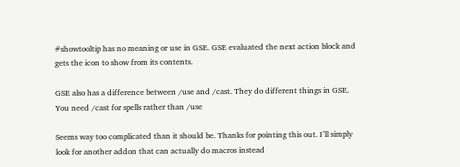#showtooltip has no meaning or use in GSE. GSE evaluated the next action block and gets the icon to show from its contents.

GSE also has a difference between /use and /cast. They do different things in GSE. You need /cast for spells rather than /use

Seems way too complicated than it should be. Thanks for pointing this out. I’ll simply look for another addon that can actually do macros instead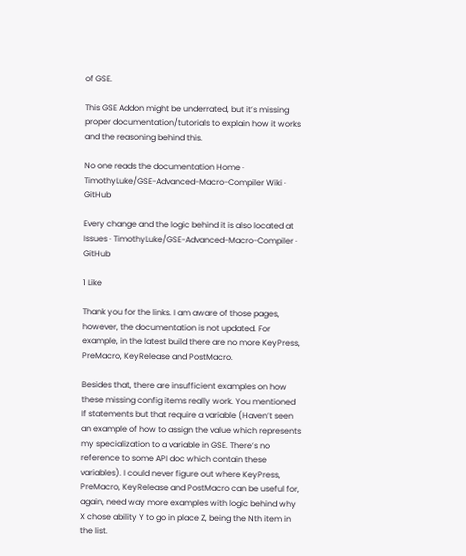of GSE.

This GSE Addon might be underrated, but it’s missing proper documentation/tutorials to explain how it works and the reasoning behind this.

No one reads the documentation Home · TimothyLuke/GSE-Advanced-Macro-Compiler Wiki · GitHub

Every change and the logic behind it is also located at Issues · TimothyLuke/GSE-Advanced-Macro-Compiler · GitHub

1 Like

Thank you for the links. I am aware of those pages, however, the documentation is not updated. For example, in the latest build there are no more KeyPress, PreMacro, KeyRelease and PostMacro.

Besides that, there are insufficient examples on how these missing config items really work. You mentioned If statements but that require a variable (Haven’t seen an example of how to assign the value which represents my specialization to a variable in GSE. There’s no reference to some API doc which contain these variables). I could never figure out where KeyPress, PreMacro, KeyRelease and PostMacro can be useful for, again, need way more examples with logic behind why X chose ability Y to go in place Z, being the Nth item in the list.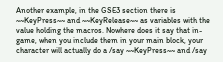Another example, in the GSE3 section there is ~~KeyPress~~ and ~~KeyRelease~~ as variables with the value holding the macros. Nowhere does it say that in-game, when you include them in your main block, your character will actually do a /say ~~KeyPress~~ and /say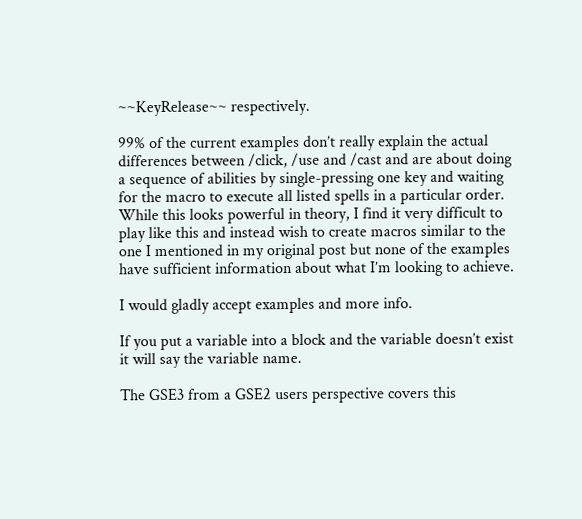~~KeyRelease~~ respectively.

99% of the current examples don’t really explain the actual differences between /click, /use and /cast and are about doing a sequence of abilities by single-pressing one key and waiting for the macro to execute all listed spells in a particular order. While this looks powerful in theory, I find it very difficult to play like this and instead wish to create macros similar to the one I mentioned in my original post but none of the examples have sufficient information about what I’m looking to achieve.

I would gladly accept examples and more info.

If you put a variable into a block and the variable doesn’t exist it will say the variable name.

The GSE3 from a GSE2 users perspective covers this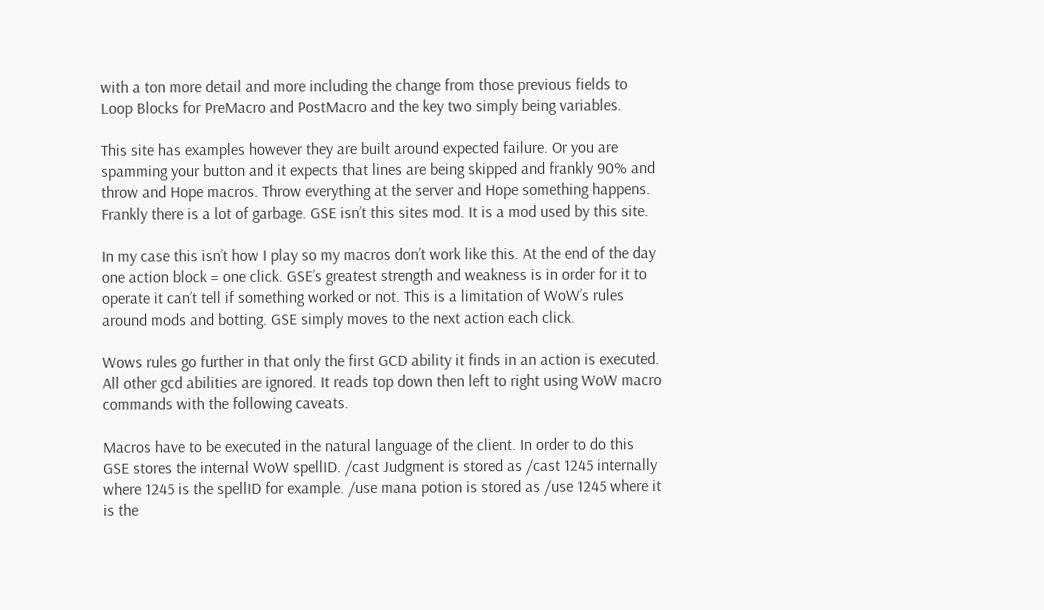with a ton more detail and more including the change from those previous fields to Loop Blocks for PreMacro and PostMacro and the key two simply being variables.

This site has examples however they are built around expected failure. Or you are spamming your button and it expects that lines are being skipped and frankly 90% and throw and Hope macros. Throw everything at the server and Hope something happens. Frankly there is a lot of garbage. GSE isn’t this sites mod. It is a mod used by this site.

In my case this isn’t how I play so my macros don’t work like this. At the end of the day one action block = one click. GSE’s greatest strength and weakness is in order for it to operate it can’t tell if something worked or not. This is a limitation of WoW’s rules around mods and botting. GSE simply moves to the next action each click.

Wows rules go further in that only the first GCD ability it finds in an action is executed. All other gcd abilities are ignored. It reads top down then left to right using WoW macro commands with the following caveats.

Macros have to be executed in the natural language of the client. In order to do this GSE stores the internal WoW spellID. /cast Judgment is stored as /cast 1245 internally where 1245 is the spellID for example. /use mana potion is stored as /use 1245 where it is the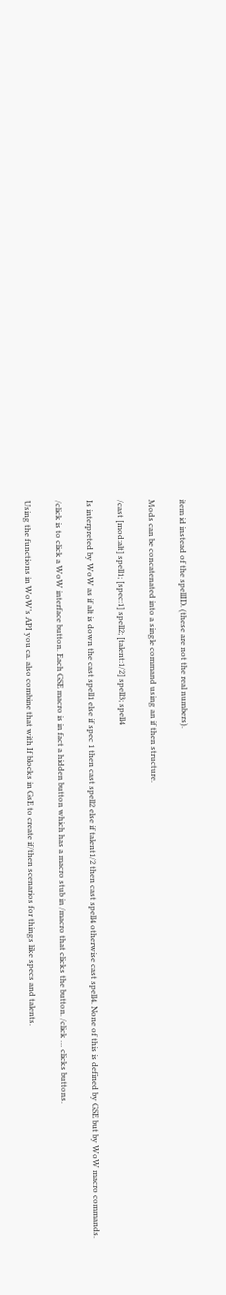item id instead of the spellID. (these are not the real numbers).

Mods can be concatenated into a single command using an if then structure.

/cast [mod:alt] spell1; [spec:1] spell2; [talent:1/2] spell3; spell4

Is interpreted by WoW as if alt is down the cast spell1 else if spec 1 then cast spell2 else if talent1/2 then cast spell4 otherwise cast spell4. None of this is defined by GSE but by WoW macro commands.

/click is to click a WoW interface button. Each GSE macro is in fact a hidden button which has a macro stub in /macro that clicks the button. /click … clicks buttons.

Using the functions in WoW’s API you ca. also combine that with If blocks in GsE to create if/then scenarios for things like specs and talents.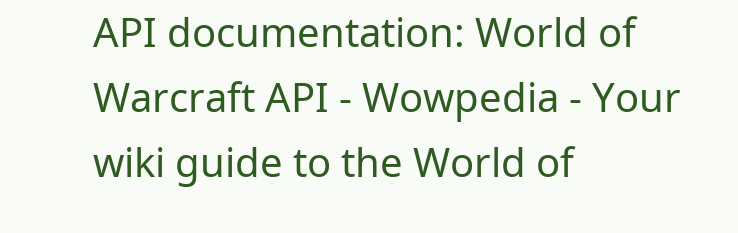API documentation: World of Warcraft API - Wowpedia - Your wiki guide to the World of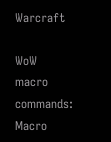Warcraft

WoW macro commands: Macro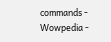commands - Wowpedia -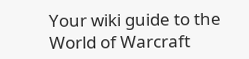Your wiki guide to the World of Warcraft